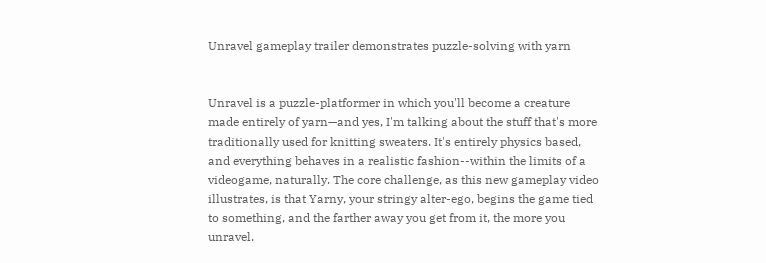Unravel gameplay trailer demonstrates puzzle-solving with yarn


Unravel is a puzzle-platformer in which you'll become a creature made entirely of yarn—and yes, I'm talking about the stuff that's more traditionally used for knitting sweaters. It's entirely physics based, and everything behaves in a realistic fashion--within the limits of a videogame, naturally. The core challenge, as this new gameplay video illustrates, is that Yarny, your stringy alter-ego, begins the game tied to something, and the farther away you get from it, the more you unravel.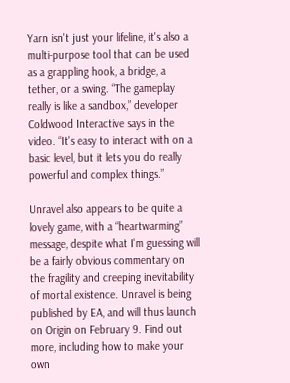Yarn isn't just your lifeline, it's also a multi-purpose tool that can be used as a grappling hook, a bridge, a tether, or a swing. “The gameplay really is like a sandbox,” developer Coldwood Interactive says in the video. “It's easy to interact with on a basic level, but it lets you do really powerful and complex things.”

Unravel also appears to be quite a lovely game, with a “heartwarming” message, despite what I'm guessing will be a fairly obvious commentary on the fragility and creeping inevitability of mortal existence. Unravel is being published by EA, and will thus launch on Origin on February 9. Find out more, including how to make your own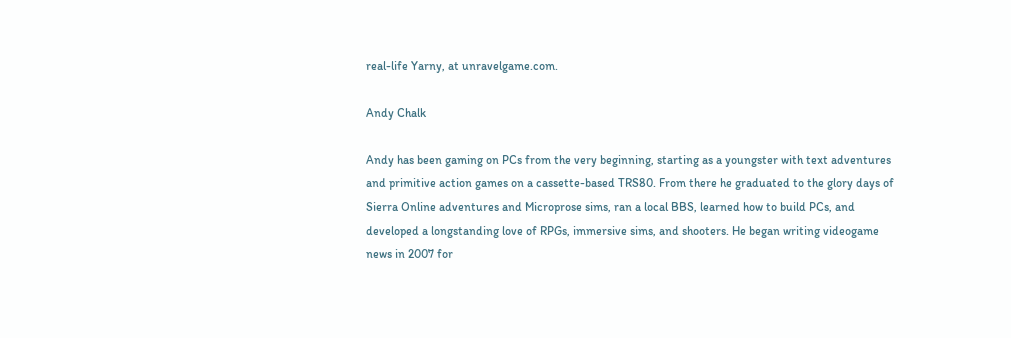real-life Yarny, at unravelgame.com.

Andy Chalk

Andy has been gaming on PCs from the very beginning, starting as a youngster with text adventures and primitive action games on a cassette-based TRS80. From there he graduated to the glory days of Sierra Online adventures and Microprose sims, ran a local BBS, learned how to build PCs, and developed a longstanding love of RPGs, immersive sims, and shooters. He began writing videogame news in 2007 for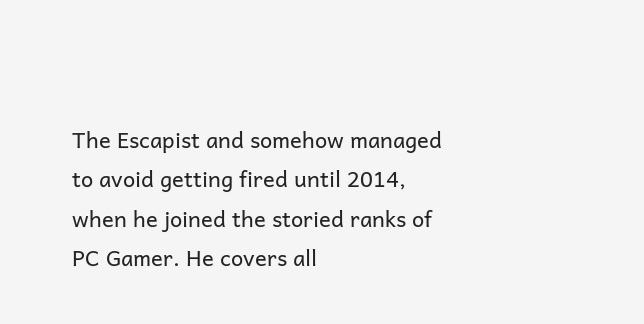The Escapist and somehow managed to avoid getting fired until 2014, when he joined the storied ranks of PC Gamer. He covers all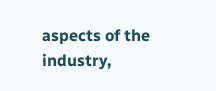aspects of the industry,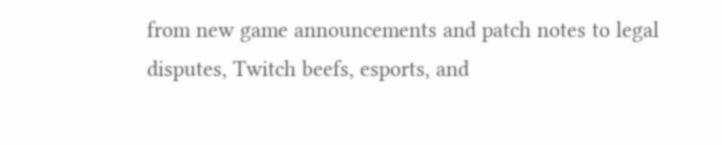from new game announcements and patch notes to legal disputes, Twitch beefs, esports, and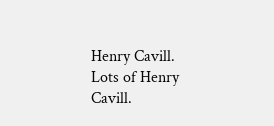Henry Cavill. Lots of Henry Cavill.